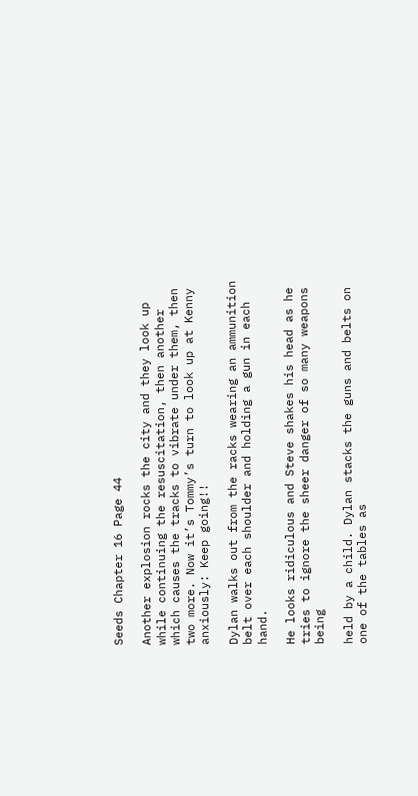Seeds Chapter 16 Page 44

Another explosion rocks the city and they look up while continuing the resuscitation, then another which causes the tracks to vibrate under them, then two more. Now it’s Tommy’s turn to look up at Kenny anxiously: Keep going!!

Dylan walks out from the racks wearing an ammunition belt over each shoulder and holding a gun in each hand.

He looks ridiculous and Steve shakes his head as he tries to ignore the sheer danger of so many weapons being

held by a child. Dylan stacks the guns and belts on one of the tables as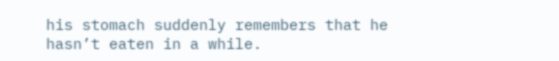his stomach suddenly remembers that he hasn’t eaten in a while.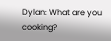Dylan: What are you cooking?